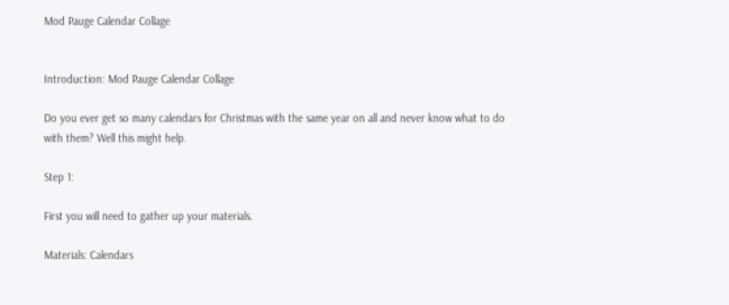Mod Pauge Calendar Collage


Introduction: Mod Pauge Calendar Collage

Do you ever get so many calendars for Christmas with the same year on all and never know what to do with them? Well this might help.

Step 1:

First you will need to gather up your materials.

Materials: Calendars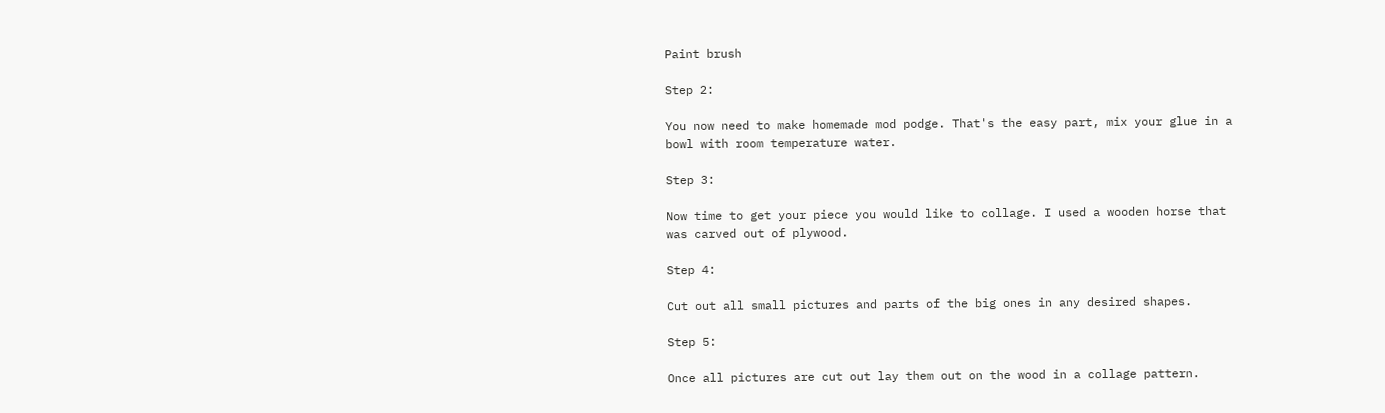Paint brush

Step 2:

You now need to make homemade mod podge. That's the easy part, mix your glue in a bowl with room temperature water.

Step 3:

Now time to get your piece you would like to collage. I used a wooden horse that was carved out of plywood.

Step 4:

Cut out all small pictures and parts of the big ones in any desired shapes.

Step 5:

Once all pictures are cut out lay them out on the wood in a collage pattern.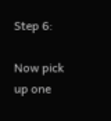Step 6:

Now pick up one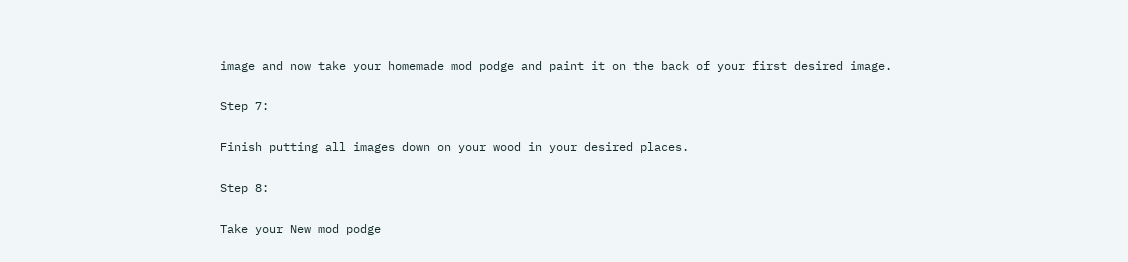image and now take your homemade mod podge and paint it on the back of your first desired image.

Step 7:

Finish putting all images down on your wood in your desired places.

Step 8:

Take your New mod podge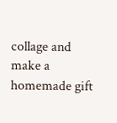collage and make a homemade gift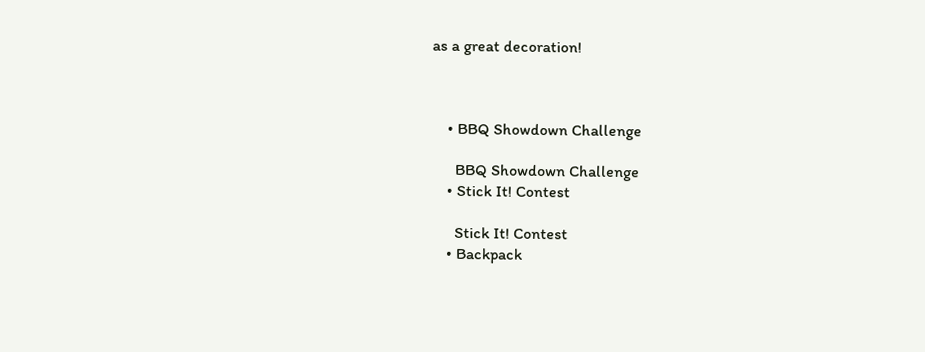as a great decoration!



    • BBQ Showdown Challenge

      BBQ Showdown Challenge
    • Stick It! Contest

      Stick It! Contest
    • Backpack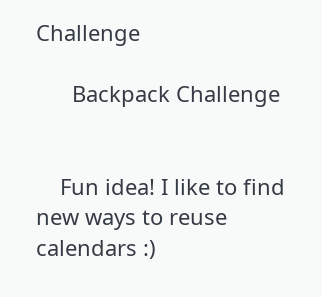Challenge

      Backpack Challenge


    Fun idea! I like to find new ways to reuse calendars :)